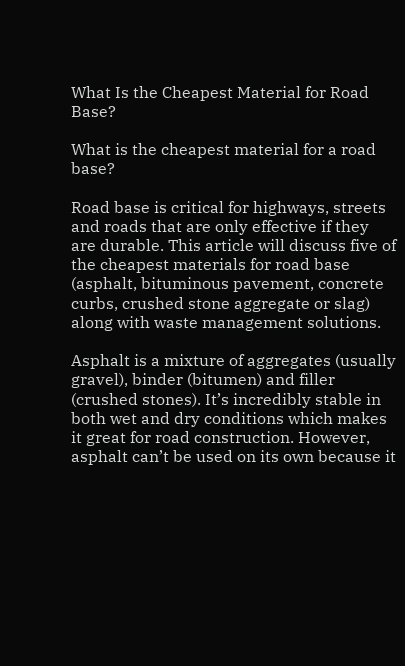What Is the Cheapest Material for Road Base?

What is the cheapest material for a road base?

Road base is critical for highways, streets and roads that are only effective if they are durable. This article will discuss five of the cheapest materials for road base (asphalt, bituminous pavement, concrete curbs, crushed stone aggregate or slag) along with waste management solutions.

Asphalt is a mixture of aggregates (usually gravel), binder (bitumen) and filler (crushed stones). It’s incredibly stable in both wet and dry conditions which makes it great for road construction. However, asphalt can’t be used on its own because it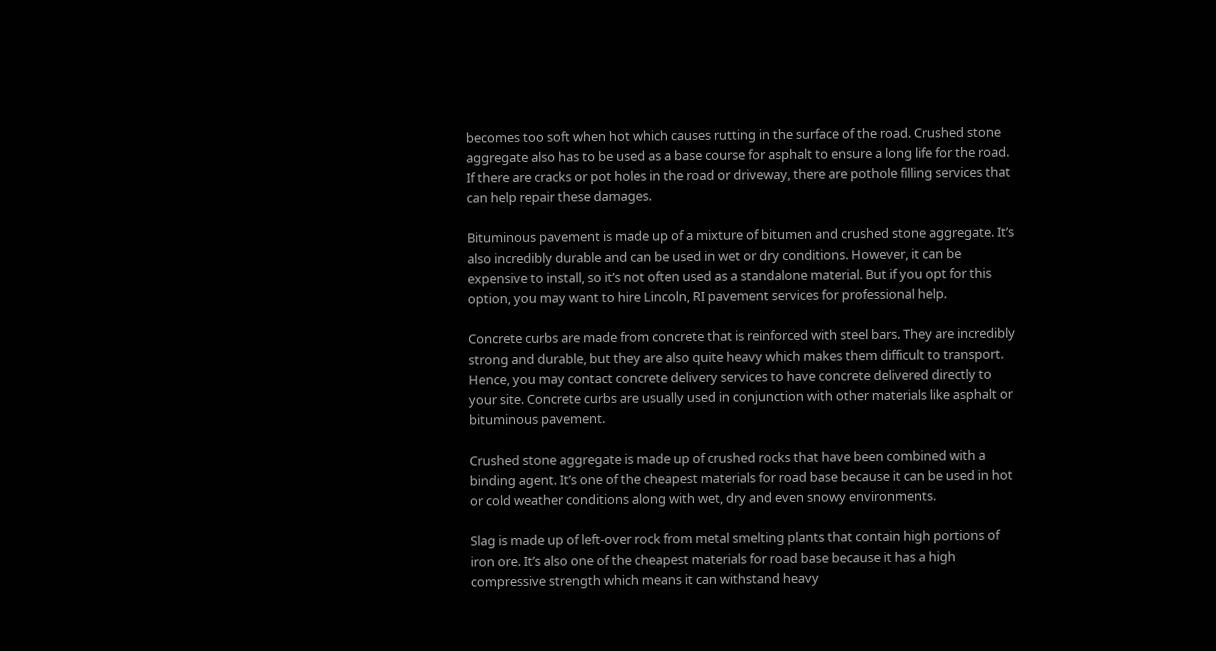becomes too soft when hot which causes rutting in the surface of the road. Crushed stone aggregate also has to be used as a base course for asphalt to ensure a long life for the road. If there are cracks or pot holes in the road or driveway, there are pothole filling services that can help repair these damages.

Bituminous pavement is made up of a mixture of bitumen and crushed stone aggregate. It’s also incredibly durable and can be used in wet or dry conditions. However, it can be expensive to install, so it’s not often used as a standalone material. But if you opt for this option, you may want to hire Lincoln, RI pavement services for professional help.

Concrete curbs are made from concrete that is reinforced with steel bars. They are incredibly strong and durable, but they are also quite heavy which makes them difficult to transport. Hence, you may contact concrete delivery services to have concrete delivered directly to your site. Concrete curbs are usually used in conjunction with other materials like asphalt or bituminous pavement.

Crushed stone aggregate is made up of crushed rocks that have been combined with a binding agent. It’s one of the cheapest materials for road base because it can be used in hot or cold weather conditions along with wet, dry and even snowy environments.

Slag is made up of left-over rock from metal smelting plants that contain high portions of iron ore. It’s also one of the cheapest materials for road base because it has a high compressive strength which means it can withstand heavy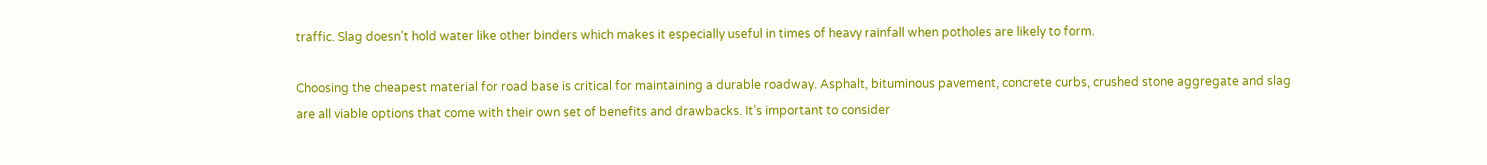traffic. Slag doesn’t hold water like other binders which makes it especially useful in times of heavy rainfall when potholes are likely to form.

Choosing the cheapest material for road base is critical for maintaining a durable roadway. Asphalt, bituminous pavement, concrete curbs, crushed stone aggregate and slag are all viable options that come with their own set of benefits and drawbacks. It’s important to consider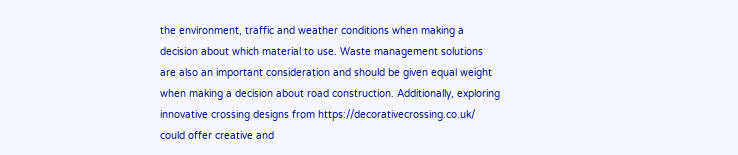the environment, traffic and weather conditions when making a decision about which material to use. Waste management solutions are also an important consideration and should be given equal weight when making a decision about road construction. Additionally, exploring innovative crossing designs from https://decorativecrossing.co.uk/ could offer creative and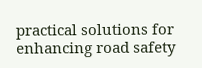practical solutions for enhancing road safety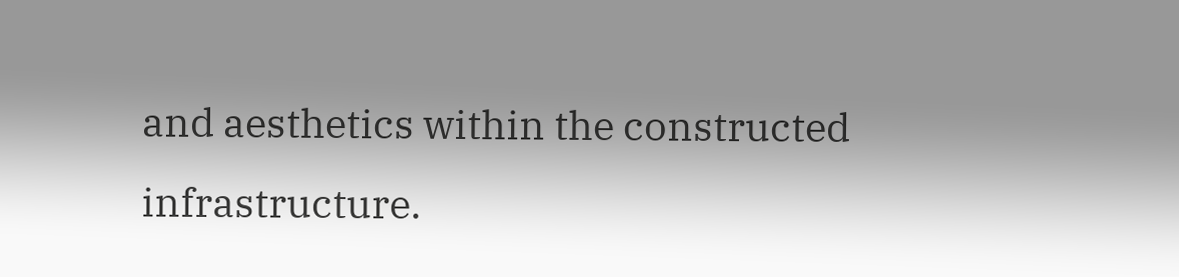and aesthetics within the constructed infrastructure.